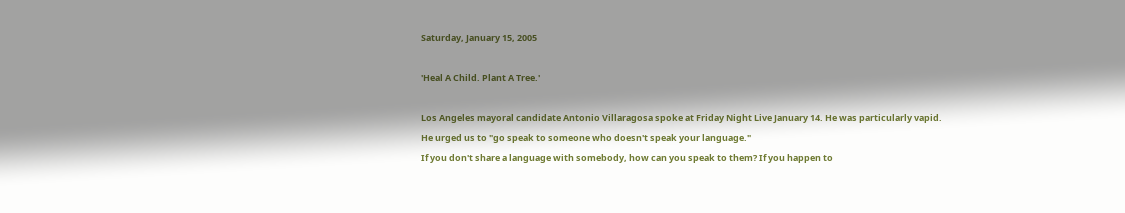Saturday, January 15, 2005

'Heal A Child. Plant A Tree.'

Los Angeles mayoral candidate Antonio Villaragosa spoke at Friday Night Live January 14. He was particularly vapid.
He urged us to "go speak to someone who doesn't speak your language."
If you don't share a language with somebody, how can you speak to them? If you happen to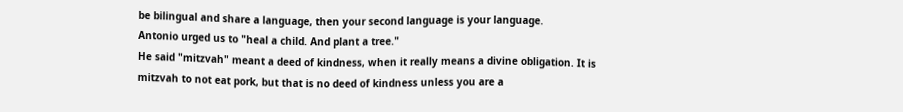be bilingual and share a language, then your second language is your language.
Antonio urged us to "heal a child. And plant a tree."
He said "mitzvah" meant a deed of kindness, when it really means a divine obligation. It is mitzvah to not eat pork, but that is no deed of kindness unless you are a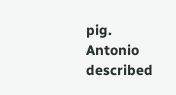pig.
Antonio described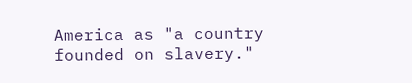America as "a country founded on slavery."